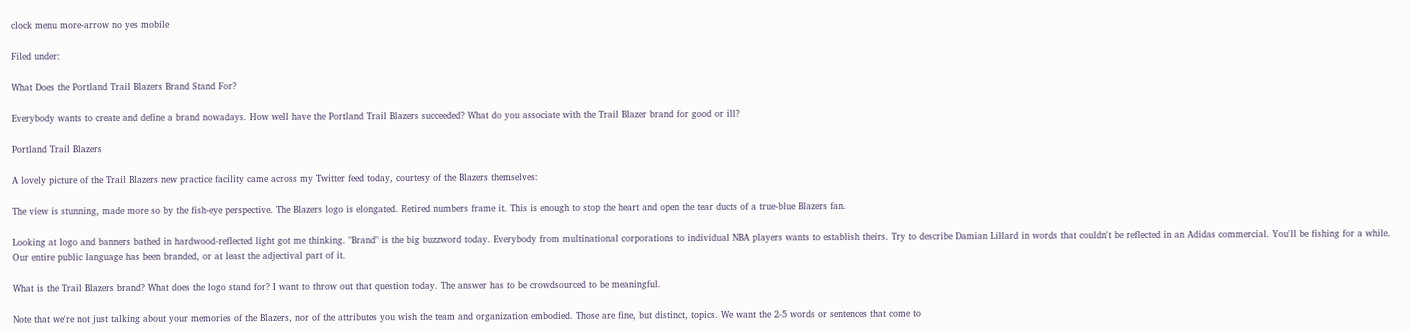clock menu more-arrow no yes mobile

Filed under:

What Does the Portland Trail Blazers Brand Stand For?

Everybody wants to create and define a brand nowadays. How well have the Portland Trail Blazers succeeded? What do you associate with the Trail Blazer brand for good or ill?

Portland Trail Blazers

A lovely picture of the Trail Blazers new practice facility came across my Twitter feed today, courtesy of the Blazers themselves:

The view is stunning, made more so by the fish-eye perspective. The Blazers logo is elongated. Retired numbers frame it. This is enough to stop the heart and open the tear ducts of a true-blue Blazers fan.

Looking at logo and banners bathed in hardwood-reflected light got me thinking. "Brand" is the big buzzword today. Everybody from multinational corporations to individual NBA players wants to establish theirs. Try to describe Damian Lillard in words that couldn't be reflected in an Adidas commercial. You'll be fishing for a while. Our entire public language has been branded, or at least the adjectival part of it.

What is the Trail Blazers brand? What does the logo stand for? I want to throw out that question today. The answer has to be crowdsourced to be meaningful.

Note that we're not just talking about your memories of the Blazers, nor of the attributes you wish the team and organization embodied. Those are fine, but distinct, topics. We want the 2-5 words or sentences that come to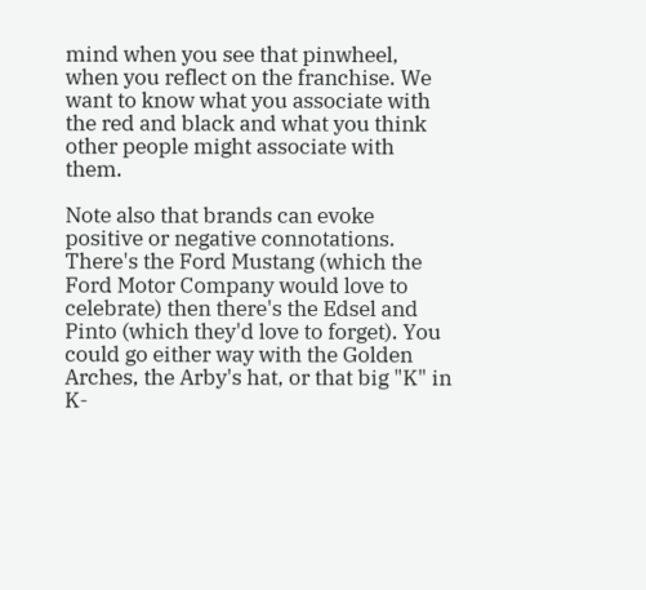mind when you see that pinwheel, when you reflect on the franchise. We want to know what you associate with the red and black and what you think other people might associate with them.

Note also that brands can evoke positive or negative connotations. There's the Ford Mustang (which the Ford Motor Company would love to celebrate) then there's the Edsel and Pinto (which they'd love to forget). You could go either way with the Golden Arches, the Arby's hat, or that big "K" in K-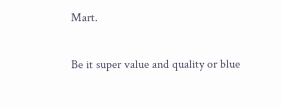Mart.

Be it super value and quality or blue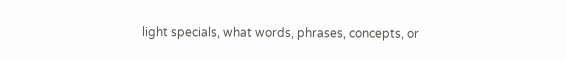light specials, what words, phrases, concepts, or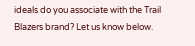ideals do you associate with the Trail Blazers brand? Let us know below.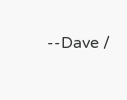--Dave /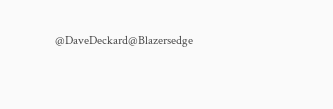@DaveDeckard@Blazersedge